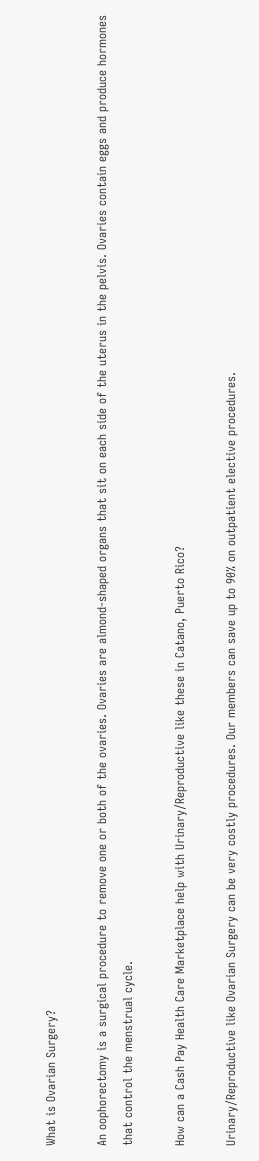What is Ovarian Surgery?

An oophorectomy is a surgical procedure to remove one or both of the ovaries. Ovaries are almond-shaped organs that sit on each side of the uterus in the pelvis. Ovaries contain eggs and produce hormones that control the menstrual cycle.

How can a Cash Pay Health Care Marketplace help with Urinary/Reproductive like these in Catano, Puerto Rico?

Urinary/Reproductive like Ovarian Surgery can be very costly procedures. Our members can save up to 90% on outpatient elective procedures.